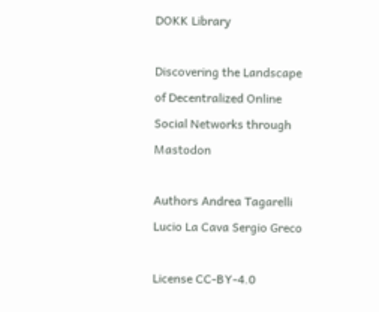DOKK Library

Discovering the Landscape of Decentralized Online Social Networks through Mastodon

Authors Andrea Tagarelli Lucio La Cava Sergio Greco

License CC-BY-4.0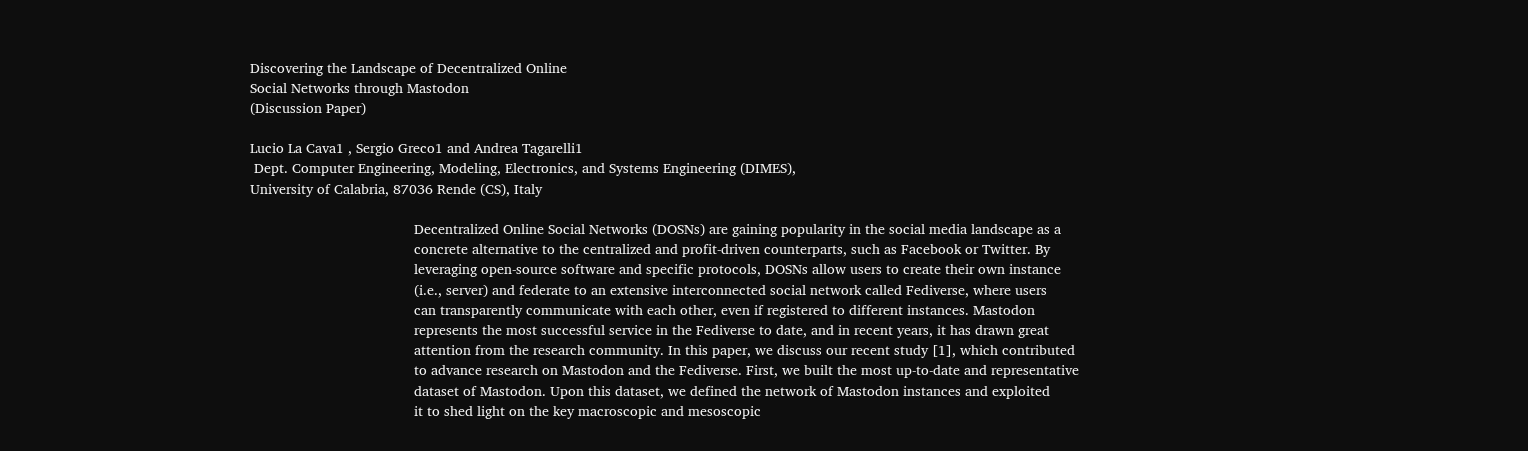Discovering the Landscape of Decentralized Online
Social Networks through Mastodon
(Discussion Paper)

Lucio La Cava1 , Sergio Greco1 and Andrea Tagarelli1
 Dept. Computer Engineering, Modeling, Electronics, and Systems Engineering (DIMES),
University of Calabria, 87036 Rende (CS), Italy

                                         Decentralized Online Social Networks (DOSNs) are gaining popularity in the social media landscape as a
                                         concrete alternative to the centralized and profit-driven counterparts, such as Facebook or Twitter. By
                                         leveraging open-source software and specific protocols, DOSNs allow users to create their own instance
                                         (i.e., server) and federate to an extensive interconnected social network called Fediverse, where users
                                         can transparently communicate with each other, even if registered to different instances. Mastodon
                                         represents the most successful service in the Fediverse to date, and in recent years, it has drawn great
                                         attention from the research community. In this paper, we discuss our recent study [1], which contributed
                                         to advance research on Mastodon and the Fediverse. First, we built the most up-to-date and representative
                                         dataset of Mastodon. Upon this dataset, we defined the network of Mastodon instances and exploited
                                         it to shed light on the key macroscopic and mesoscopic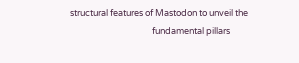structural features of Mastodon to unveil the
                                         fundamental pillars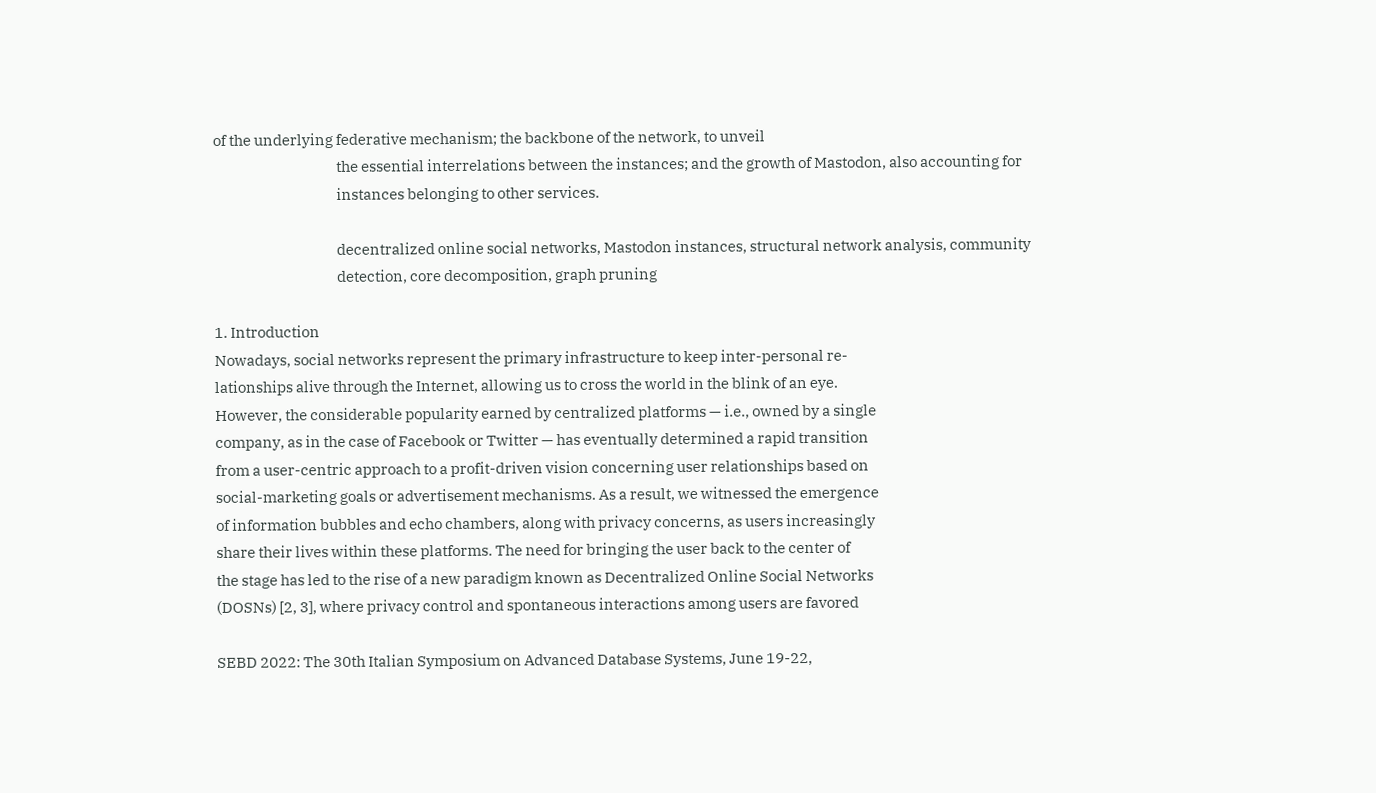of the underlying federative mechanism; the backbone of the network, to unveil
                                         the essential interrelations between the instances; and the growth of Mastodon, also accounting for
                                         instances belonging to other services.

                                         decentralized online social networks, Mastodon instances, structural network analysis, community
                                         detection, core decomposition, graph pruning

1. Introduction
Nowadays, social networks represent the primary infrastructure to keep inter-personal re-
lationships alive through the Internet, allowing us to cross the world in the blink of an eye.
However, the considerable popularity earned by centralized platforms — i.e., owned by a single
company, as in the case of Facebook or Twitter — has eventually determined a rapid transition
from a user-centric approach to a profit-driven vision concerning user relationships based on
social-marketing goals or advertisement mechanisms. As a result, we witnessed the emergence
of information bubbles and echo chambers, along with privacy concerns, as users increasingly
share their lives within these platforms. The need for bringing the user back to the center of
the stage has led to the rise of a new paradigm known as Decentralized Online Social Networks
(DOSNs) [2, 3], where privacy control and spontaneous interactions among users are favored

SEBD 2022: The 30th Italian Symposium on Advanced Database Systems, June 19-22,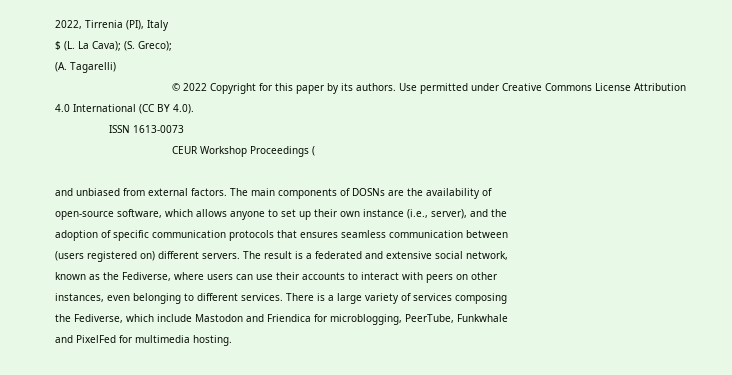2022, Tirrenia (PI), Italy
$ (L. La Cava); (S. Greco);
(A. Tagarelli)
                                       © 2022 Copyright for this paper by its authors. Use permitted under Creative Commons License Attribution 4.0 International (CC BY 4.0).
                  ISSN 1613-0073
                                       CEUR Workshop Proceedings (

and unbiased from external factors. The main components of DOSNs are the availability of
open-source software, which allows anyone to set up their own instance (i.e., server), and the
adoption of specific communication protocols that ensures seamless communication between
(users registered on) different servers. The result is a federated and extensive social network,
known as the Fediverse, where users can use their accounts to interact with peers on other
instances, even belonging to different services. There is a large variety of services composing
the Fediverse, which include Mastodon and Friendica for microblogging, PeerTube, Funkwhale
and PixelFed for multimedia hosting.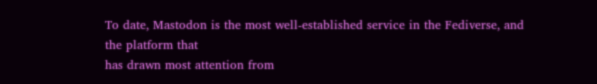To date, Mastodon is the most well-established service in the Fediverse, and the platform that
has drawn most attention from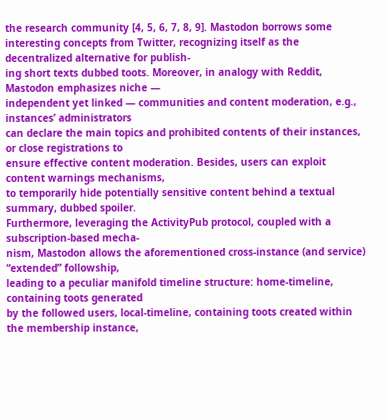the research community [4, 5, 6, 7, 8, 9]. Mastodon borrows some
interesting concepts from Twitter, recognizing itself as the decentralized alternative for publish-
ing short texts dubbed toots. Moreover, in analogy with Reddit, Mastodon emphasizes niche —
independent yet linked — communities and content moderation, e.g., instances’ administrators
can declare the main topics and prohibited contents of their instances, or close registrations to
ensure effective content moderation. Besides, users can exploit content warnings mechanisms,
to temporarily hide potentially sensitive content behind a textual summary, dubbed spoiler.
Furthermore, leveraging the ActivityPub protocol, coupled with a subscription-based mecha-
nism, Mastodon allows the aforementioned cross-instance (and service) “extended” followship,
leading to a peculiar manifold timeline structure: home-timeline, containing toots generated
by the followed users, local-timeline, containing toots created within the membership instance,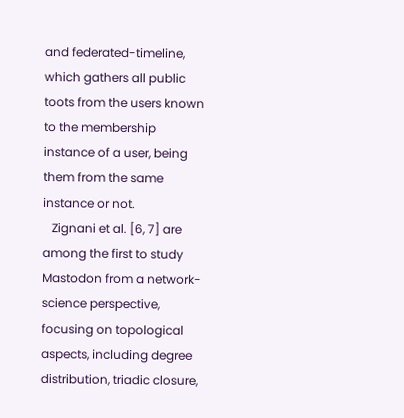and federated-timeline, which gathers all public toots from the users known to the membership
instance of a user, being them from the same instance or not.
   Zignani et al. [6, 7] are among the first to study Mastodon from a network-science perspective,
focusing on topological aspects, including degree distribution, triadic closure,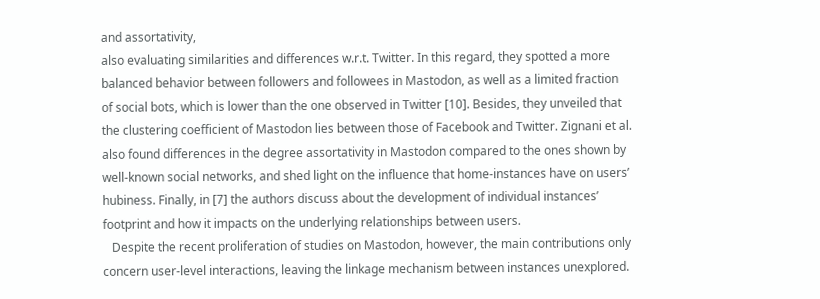and assortativity,
also evaluating similarities and differences w.r.t. Twitter. In this regard, they spotted a more
balanced behavior between followers and followees in Mastodon, as well as a limited fraction
of social bots, which is lower than the one observed in Twitter [10]. Besides, they unveiled that
the clustering coefficient of Mastodon lies between those of Facebook and Twitter. Zignani et al.
also found differences in the degree assortativity in Mastodon compared to the ones shown by
well-known social networks, and shed light on the influence that home-instances have on users’
hubiness. Finally, in [7] the authors discuss about the development of individual instances’
footprint and how it impacts on the underlying relationships between users.
   Despite the recent proliferation of studies on Mastodon, however, the main contributions only
concern user-level interactions, leaving the linkage mechanism between instances unexplored.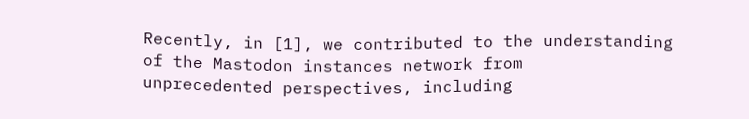Recently, in [1], we contributed to the understanding of the Mastodon instances network from
unprecedented perspectives, including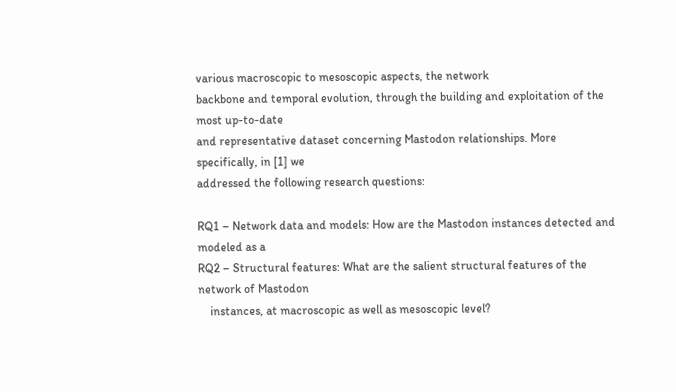various macroscopic to mesoscopic aspects, the network
backbone and temporal evolution, through the building and exploitation of the most up-to-date
and representative dataset concerning Mastodon relationships. More specifically, in [1] we
addressed the following research questions:

RQ1 – Network data and models: How are the Mastodon instances detected and modeled as a
RQ2 – Structural features: What are the salient structural features of the network of Mastodon
    instances, at macroscopic as well as mesoscopic level?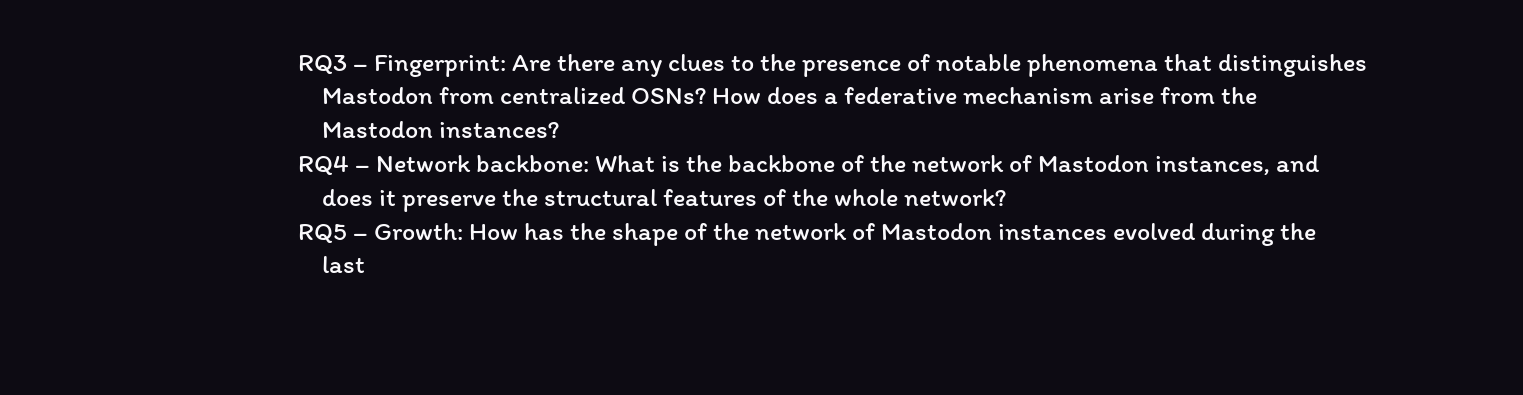RQ3 – Fingerprint: Are there any clues to the presence of notable phenomena that distinguishes
    Mastodon from centralized OSNs? How does a federative mechanism arise from the
    Mastodon instances?
RQ4 – Network backbone: What is the backbone of the network of Mastodon instances, and
    does it preserve the structural features of the whole network?
RQ5 – Growth: How has the shape of the network of Mastodon instances evolved during the
    last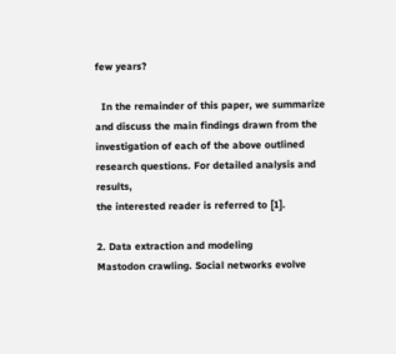few years?

  In the remainder of this paper, we summarize and discuss the main findings drawn from the
investigation of each of the above outlined research questions. For detailed analysis and results,
the interested reader is referred to [1].

2. Data extraction and modeling
Mastodon crawling. Social networks evolve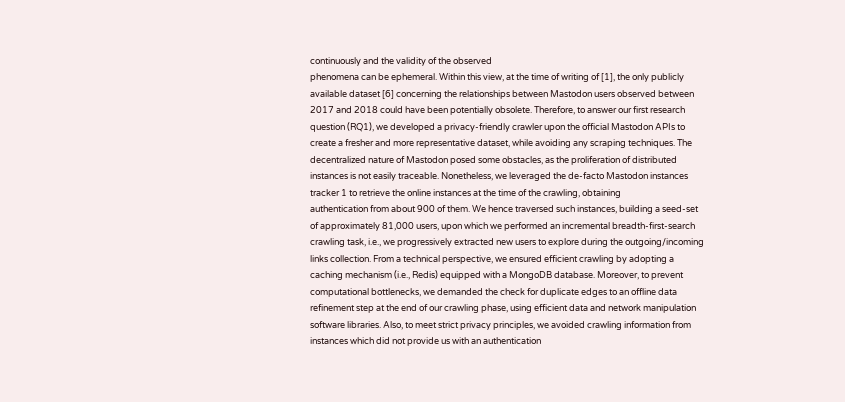continuously and the validity of the observed
phenomena can be ephemeral. Within this view, at the time of writing of [1], the only publicly
available dataset [6] concerning the relationships between Mastodon users observed between
2017 and 2018 could have been potentially obsolete. Therefore, to answer our first research
question (RQ1), we developed a privacy-friendly crawler upon the official Mastodon APIs to
create a fresher and more representative dataset, while avoiding any scraping techniques. The
decentralized nature of Mastodon posed some obstacles, as the proliferation of distributed
instances is not easily traceable. Nonetheless, we leveraged the de-facto Mastodon instances
tracker 1 to retrieve the online instances at the time of the crawling, obtaining
authentication from about 900 of them. We hence traversed such instances, building a seed-set
of approximately 81,000 users, upon which we performed an incremental breadth-first-search
crawling task, i.e., we progressively extracted new users to explore during the outgoing/incoming
links collection. From a technical perspective, we ensured efficient crawling by adopting a
caching mechanism (i.e., Redis) equipped with a MongoDB database. Moreover, to prevent
computational bottlenecks, we demanded the check for duplicate edges to an offline data
refinement step at the end of our crawling phase, using efficient data and network manipulation
software libraries. Also, to meet strict privacy principles, we avoided crawling information from
instances which did not provide us with an authentication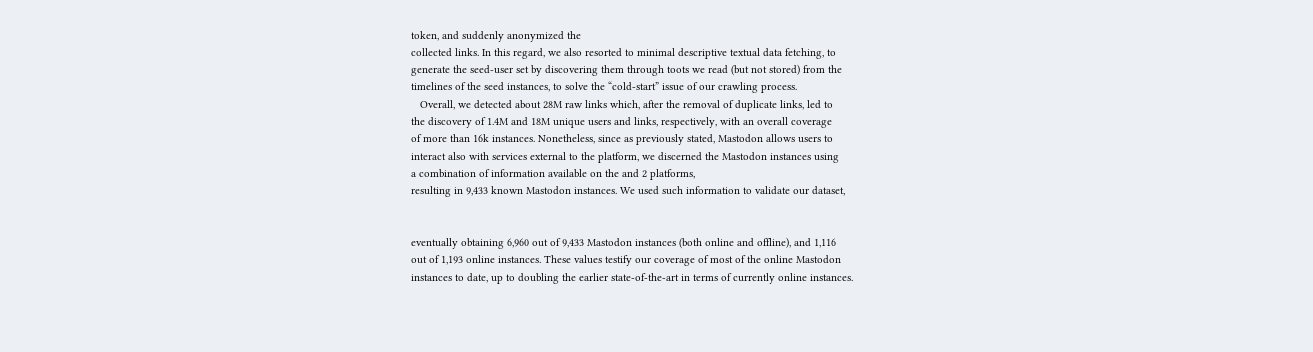token, and suddenly anonymized the
collected links. In this regard, we also resorted to minimal descriptive textual data fetching, to
generate the seed-user set by discovering them through toots we read (but not stored) from the
timelines of the seed instances, to solve the “cold-start” issue of our crawling process.
   Overall, we detected about 28M raw links which, after the removal of duplicate links, led to
the discovery of 1.4M and 18M unique users and links, respectively, with an overall coverage
of more than 16k instances. Nonetheless, since as previously stated, Mastodon allows users to
interact also with services external to the platform, we discerned the Mastodon instances using
a combination of information available on the and 2 platforms,
resulting in 9,433 known Mastodon instances. We used such information to validate our dataset,


eventually obtaining 6,960 out of 9,433 Mastodon instances (both online and offline), and 1,116
out of 1,193 online instances. These values testify our coverage of most of the online Mastodon
instances to date, up to doubling the earlier state-of-the-art in terms of currently online instances.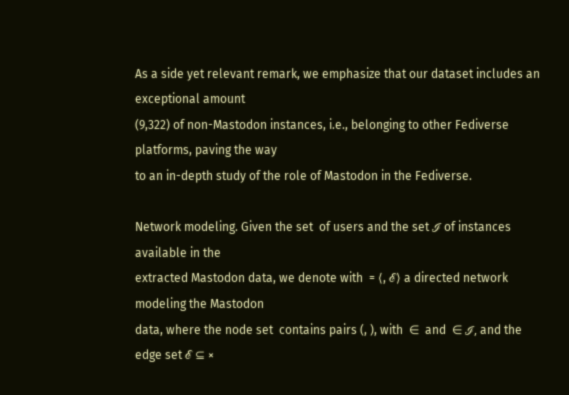As a side yet relevant remark, we emphasize that our dataset includes an exceptional amount
(9,322) of non-Mastodon instances, i.e., belonging to other Fediverse platforms, paving the way
to an in-depth study of the role of Mastodon in the Fediverse.

Network modeling. Given the set  of users and the set ℐ of instances available in the
extracted Mastodon data, we denote with  = ⟨, ℰ⟩ a directed network modeling the Mastodon
data, where the node set  contains pairs (, ), with  ∈  and  ∈ ℐ, and the edge set ℰ ⊆ ×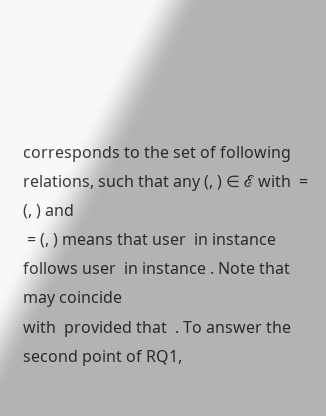corresponds to the set of following relations, such that any (, ) ∈ ℰ with  = (, ) and
 = (, ) means that user  in instance  follows user  in instance . Note that  may coincide
with  provided that  . To answer the second point of RQ1,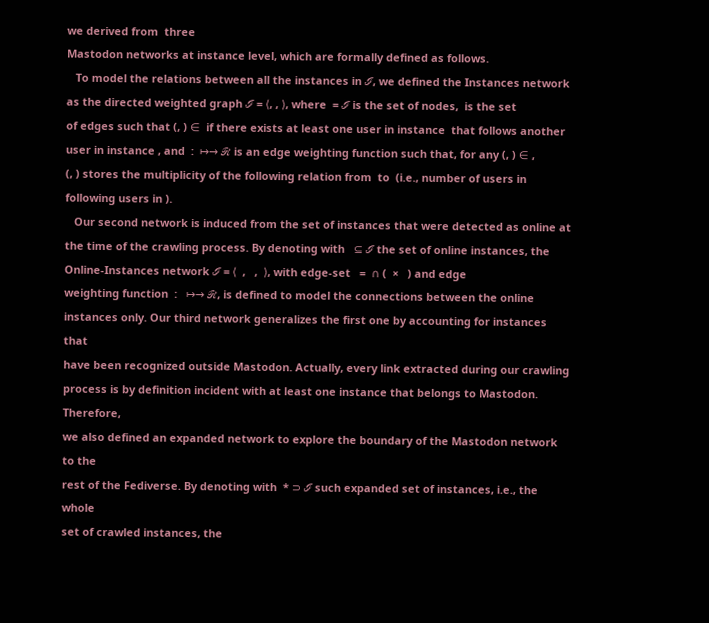we derived from  three
Mastodon networks at instance level, which are formally defined as follows.
   To model the relations between all the instances in ℐ, we defined the Instances network
as the directed weighted graph ℐ = ⟨, , ⟩, where  = ℐ is the set of nodes,  is the set
of edges such that (, ) ∈  if there exists at least one user in instance  that follows another
user in instance , and  :  ↦→ ℛ is an edge weighting function such that, for any (, ) ∈ ,
(, ) stores the multiplicity of the following relation from  to  (i.e., number of users in
following users in ).
   Our second network is induced from the set of instances that were detected as online at
the time of the crawling process. By denoting with   ⊆ ℐ the set of online instances, the
Online-Instances network ℐ = ⟨  ,   ,  ⟩, with edge-set   =  ∩ (  ×   ) and edge
weighting function  :   ↦→ ℛ, is defined to model the connections between the online
instances only. Our third network generalizes the first one by accounting for instances that
have been recognized outside Mastodon. Actually, every link extracted during our crawling
process is by definition incident with at least one instance that belongs to Mastodon. Therefore,
we also defined an expanded network to explore the boundary of the Mastodon network to the
rest of the Fediverse. By denoting with  * ⊃ ℐ such expanded set of instances, i.e., the whole
set of crawled instances, the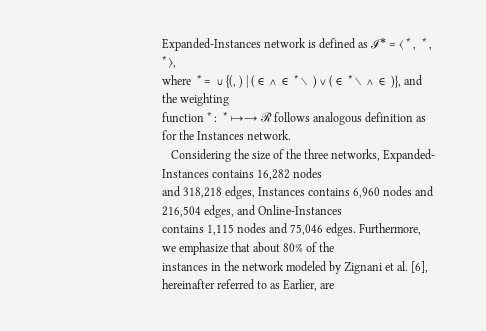Expanded-Instances network is defined as ℐ* = ⟨ * ,  * , * ⟩,
where  * =  ∪ {(, ) | ( ∈  ∧  ∈  * ∖  ) ∨ ( ∈  * ∖  ∧  ∈  )}, and the weighting
function * :  * ↦→ ℛ follows analogous definition as for the Instances network.
   Considering the size of the three networks, Expanded-Instances contains 16,282 nodes
and 318,218 edges, Instances contains 6,960 nodes and 216,504 edges, and Online-Instances
contains 1,115 nodes and 75,046 edges. Furthermore, we emphasize that about 80% of the
instances in the network modeled by Zignani et al. [6], hereinafter referred to as Earlier, are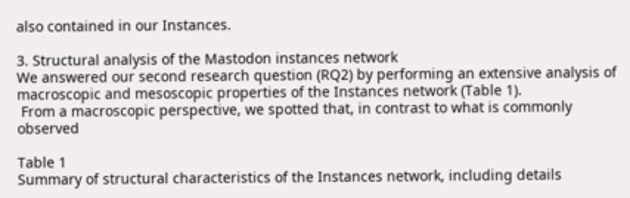also contained in our Instances.

3. Structural analysis of the Mastodon instances network
We answered our second research question (RQ2) by performing an extensive analysis of
macroscopic and mesoscopic properties of the Instances network (Table 1).
 From a macroscopic perspective, we spotted that, in contrast to what is commonly observed

Table 1
Summary of structural characteristics of the Instances network, including details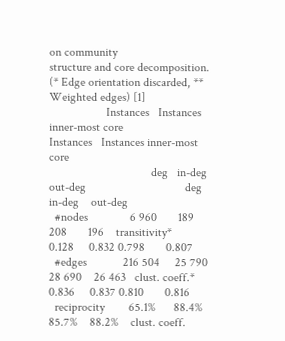on community
structure and core decomposition. (* Edge orientation discarded, ** Weighted edges) [1]
                   Instances   Instances inner-most core                    Instances   Instances inner-most core
                                  deg   in-deg   out-deg                                 deg   in-deg    out-deg
  #nodes              6 960       189     208       196    transitivity*      0.128     0.832 0.798       0.807
  #edges            216 504     25 790  28 690    26 463   clust. coeff.*     0.836     0.837 0.810       0.816
  reciprocity        65.1%      88.4%    85.7%    88.2%    clust. coeff.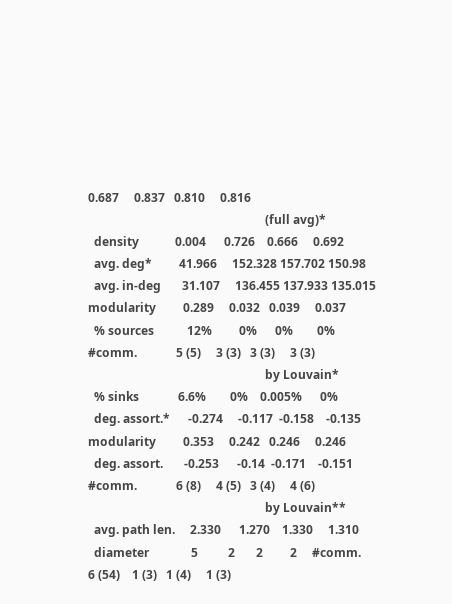0.687     0.837   0.810     0.816
                                                           (full avg)*
  density            0.004      0.726    0.666     0.692
  avg. deg*         41.966     152.328 157.702 150.98
  avg. in-deg       31.107     136.455 137.933 135.015     modularity         0.289     0.032   0.039     0.037
  % sources           12%         0%      0%        0%     #comm.             5 (5)     3 (3)   3 (3)     3 (3)
                                                           by Louvain*
  % sinks             6.6%        0%    0.005%      0%
  deg. assort.*      -0.274     -0.117  -0.158    -0.135   modularity         0.353     0.242   0.246     0.246
  deg. assort.       -0.253      -0.14  -0.171    -0.151   #comm.             6 (8)     4 (5)   3 (4)     4 (6)
                                                           by Louvain**
  avg. path len.     2.330      1.270    1.330     1.310
  diameter              5          2       2         2     #comm.             6 (54)    1 (3)   1 (4)     1 (3)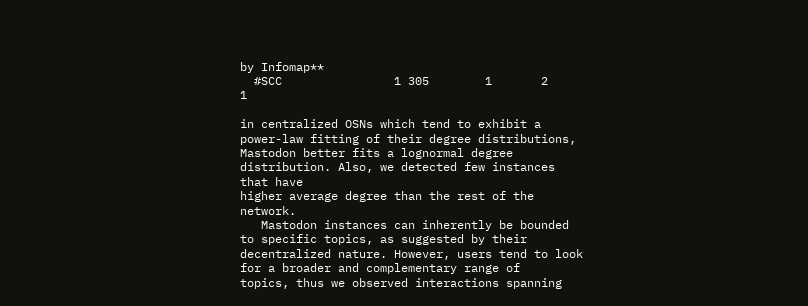by Infomap**
  #SCC                1 305        1       2         1

in centralized OSNs which tend to exhibit a power-law fitting of their degree distributions,
Mastodon better fits a lognormal degree distribution. Also, we detected few instances that have
higher average degree than the rest of the network.
   Mastodon instances can inherently be bounded to specific topics, as suggested by their
decentralized nature. However, users tend to look for a broader and complementary range of
topics, thus we observed interactions spanning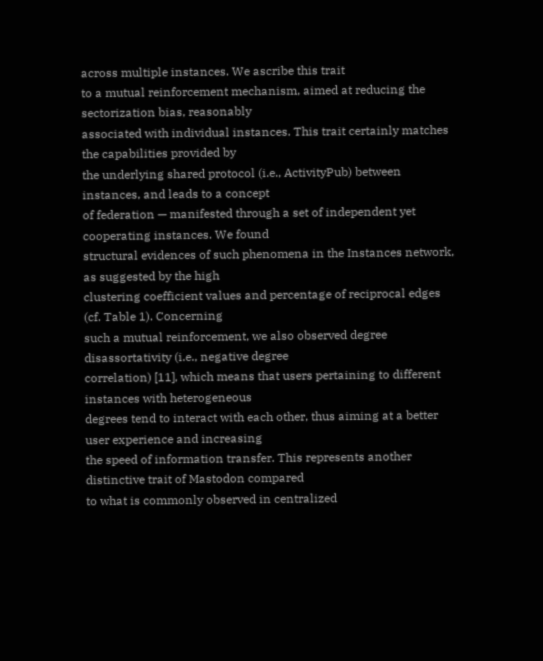across multiple instances. We ascribe this trait
to a mutual reinforcement mechanism, aimed at reducing the sectorization bias, reasonably
associated with individual instances. This trait certainly matches the capabilities provided by
the underlying shared protocol (i.e., ActivityPub) between instances, and leads to a concept
of federation — manifested through a set of independent yet cooperating instances. We found
structural evidences of such phenomena in the Instances network, as suggested by the high
clustering coefficient values and percentage of reciprocal edges (cf. Table 1). Concerning
such a mutual reinforcement, we also observed degree disassortativity (i.e., negative degree
correlation) [11], which means that users pertaining to different instances with heterogeneous
degrees tend to interact with each other, thus aiming at a better user experience and increasing
the speed of information transfer. This represents another distinctive trait of Mastodon compared
to what is commonly observed in centralized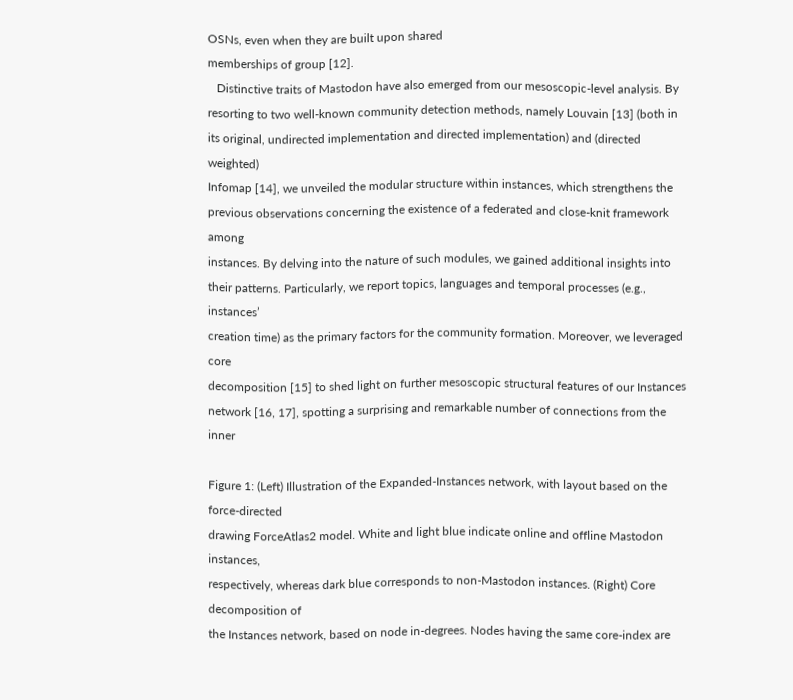OSNs, even when they are built upon shared
memberships of group [12].
   Distinctive traits of Mastodon have also emerged from our mesoscopic-level analysis. By
resorting to two well-known community detection methods, namely Louvain [13] (both in
its original, undirected implementation and directed implementation) and (directed weighted)
Infomap [14], we unveiled the modular structure within instances, which strengthens the
previous observations concerning the existence of a federated and close-knit framework among
instances. By delving into the nature of such modules, we gained additional insights into
their patterns. Particularly, we report topics, languages and temporal processes (e.g., instances’
creation time) as the primary factors for the community formation. Moreover, we leveraged core
decomposition [15] to shed light on further mesoscopic structural features of our Instances
network [16, 17], spotting a surprising and remarkable number of connections from the inner

Figure 1: (Left) Illustration of the Expanded-Instances network, with layout based on the force-directed
drawing ForceAtlas2 model. White and light blue indicate online and offline Mastodon instances,
respectively, whereas dark blue corresponds to non-Mastodon instances. (Right) Core decomposition of
the Instances network, based on node in-degrees. Nodes having the same core-index are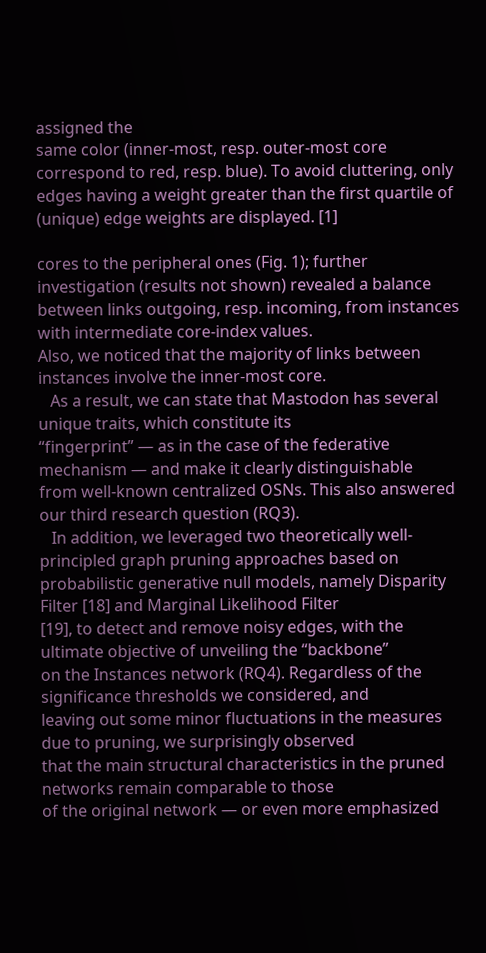assigned the
same color (inner-most, resp. outer-most core correspond to red, resp. blue). To avoid cluttering, only
edges having a weight greater than the first quartile of (unique) edge weights are displayed. [1]

cores to the peripheral ones (Fig. 1); further investigation (results not shown) revealed a balance
between links outgoing, resp. incoming, from instances with intermediate core-index values.
Also, we noticed that the majority of links between instances involve the inner-most core.
   As a result, we can state that Mastodon has several unique traits, which constitute its
“fingerprint” — as in the case of the federative mechanism — and make it clearly distinguishable
from well-known centralized OSNs. This also answered our third research question (RQ3).
   In addition, we leveraged two theoretically well-principled graph pruning approaches based on
probabilistic generative null models, namely Disparity Filter [18] and Marginal Likelihood Filter
[19], to detect and remove noisy edges, with the ultimate objective of unveiling the “backbone”
on the Instances network (RQ4). Regardless of the significance thresholds we considered, and
leaving out some minor fluctuations in the measures due to pruning, we surprisingly observed
that the main structural characteristics in the pruned networks remain comparable to those
of the original network — or even more emphasized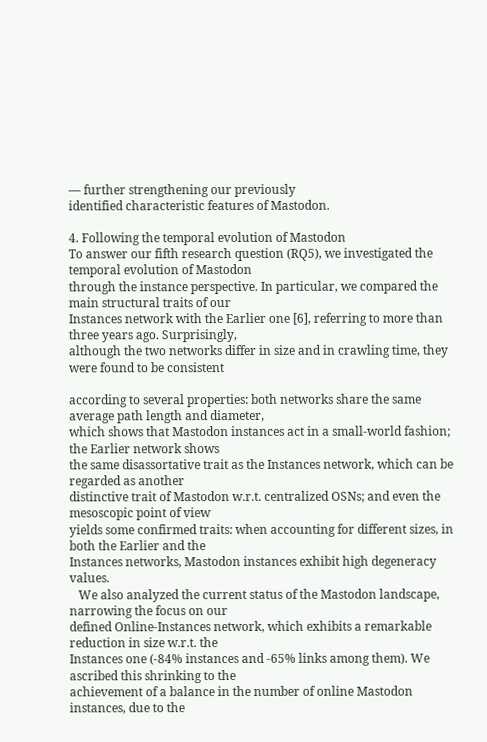— further strengthening our previously
identified characteristic features of Mastodon.

4. Following the temporal evolution of Mastodon
To answer our fifth research question (RQ5), we investigated the temporal evolution of Mastodon
through the instance perspective. In particular, we compared the main structural traits of our
Instances network with the Earlier one [6], referring to more than three years ago. Surprisingly,
although the two networks differ in size and in crawling time, they were found to be consistent

according to several properties: both networks share the same average path length and diameter,
which shows that Mastodon instances act in a small-world fashion; the Earlier network shows
the same disassortative trait as the Instances network, which can be regarded as another
distinctive trait of Mastodon w.r.t. centralized OSNs; and even the mesoscopic point of view
yields some confirmed traits: when accounting for different sizes, in both the Earlier and the
Instances networks, Mastodon instances exhibit high degeneracy values.
   We also analyzed the current status of the Mastodon landscape, narrowing the focus on our
defined Online-Instances network, which exhibits a remarkable reduction in size w.r.t. the
Instances one (-84% instances and -65% links among them). We ascribed this shrinking to the
achievement of a balance in the number of online Mastodon instances, due to the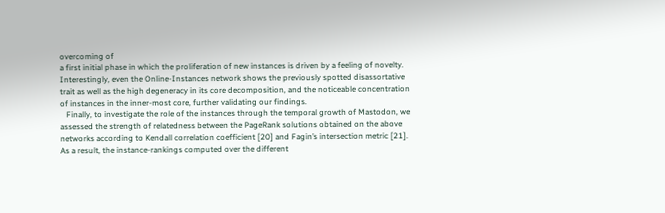overcoming of
a first initial phase in which the proliferation of new instances is driven by a feeling of novelty.
Interestingly, even the Online-Instances network shows the previously spotted disassortative
trait as well as the high degeneracy in its core decomposition, and the noticeable concentration
of instances in the inner-most core, further validating our findings.
   Finally, to investigate the role of the instances through the temporal growth of Mastodon, we
assessed the strength of relatedness between the PageRank solutions obtained on the above
networks according to Kendall correlation coefficient [20] and Fagin’s intersection metric [21].
As a result, the instance-rankings computed over the different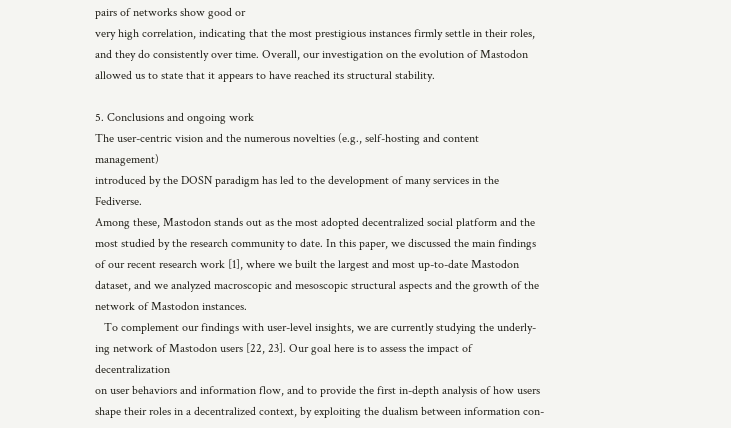pairs of networks show good or
very high correlation, indicating that the most prestigious instances firmly settle in their roles,
and they do consistently over time. Overall, our investigation on the evolution of Mastodon
allowed us to state that it appears to have reached its structural stability.

5. Conclusions and ongoing work
The user-centric vision and the numerous novelties (e.g., self-hosting and content management)
introduced by the DOSN paradigm has led to the development of many services in the Fediverse.
Among these, Mastodon stands out as the most adopted decentralized social platform and the
most studied by the research community to date. In this paper, we discussed the main findings
of our recent research work [1], where we built the largest and most up-to-date Mastodon
dataset, and we analyzed macroscopic and mesoscopic structural aspects and the growth of the
network of Mastodon instances.
   To complement our findings with user-level insights, we are currently studying the underly-
ing network of Mastodon users [22, 23]. Our goal here is to assess the impact of decentralization
on user behaviors and information flow, and to provide the first in-depth analysis of how users
shape their roles in a decentralized context, by exploiting the dualism between information con-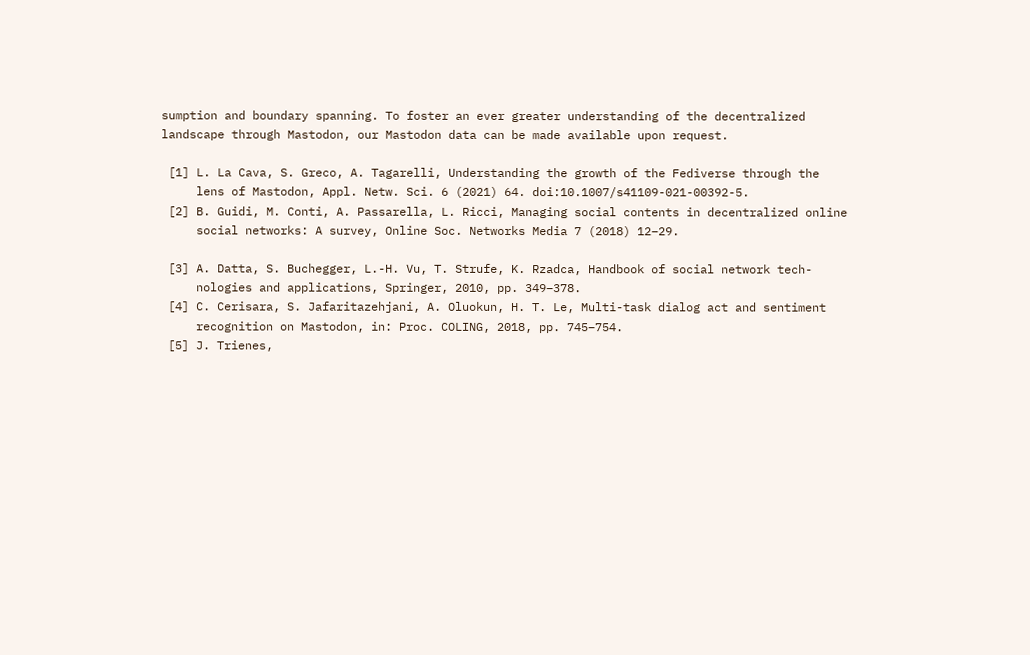sumption and boundary spanning. To foster an ever greater understanding of the decentralized
landscape through Mastodon, our Mastodon data can be made available upon request.

 [1] L. La Cava, S. Greco, A. Tagarelli, Understanding the growth of the Fediverse through the
     lens of Mastodon, Appl. Netw. Sci. 6 (2021) 64. doi:10.1007/s41109-021-00392-5.
 [2] B. Guidi, M. Conti, A. Passarella, L. Ricci, Managing social contents in decentralized online
     social networks: A survey, Online Soc. Networks Media 7 (2018) 12–29.

 [3] A. Datta, S. Buchegger, L.-H. Vu, T. Strufe, K. Rzadca, Handbook of social network tech-
     nologies and applications, Springer, 2010, pp. 349–378.
 [4] C. Cerisara, S. Jafaritazehjani, A. Oluokun, H. T. Le, Multi-task dialog act and sentiment
     recognition on Mastodon, in: Proc. COLING, 2018, pp. 745–754.
 [5] J. Trienes,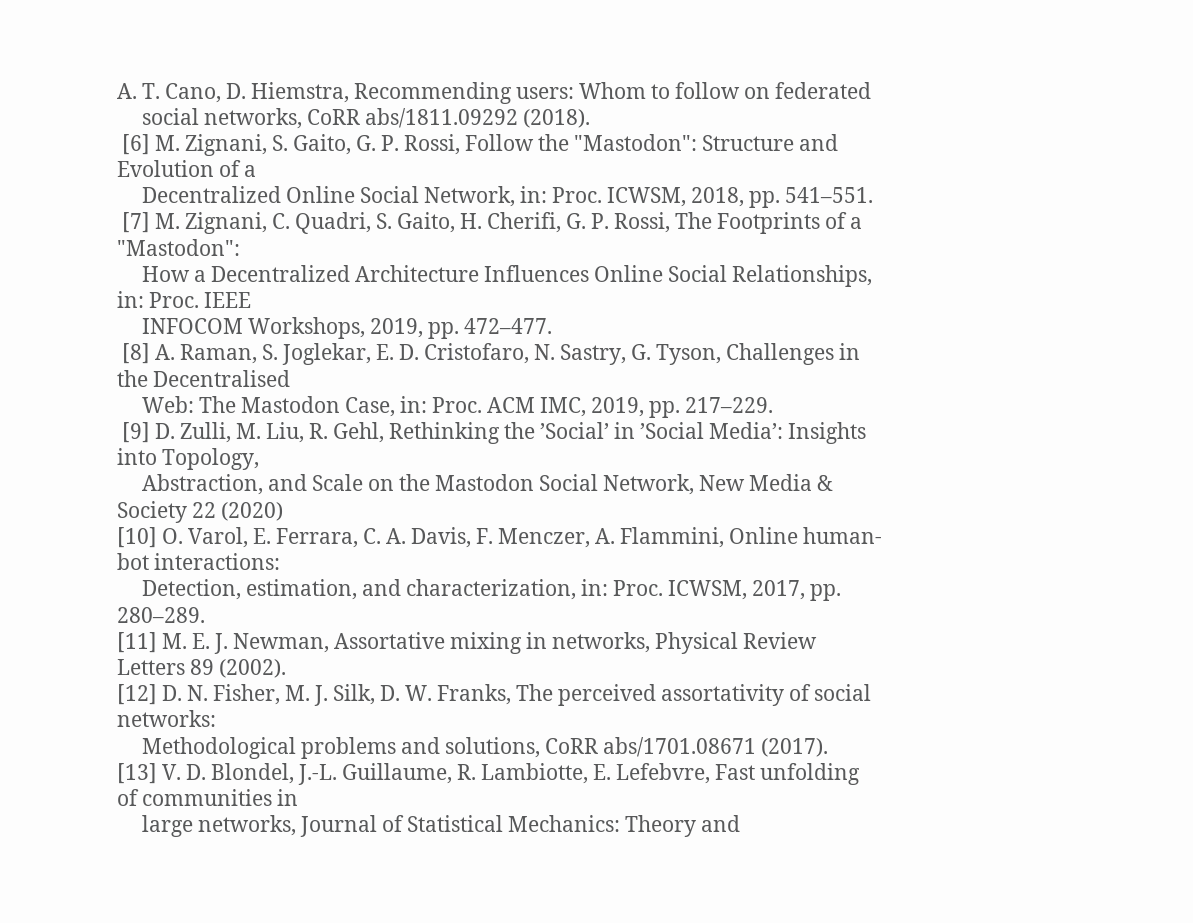A. T. Cano, D. Hiemstra, Recommending users: Whom to follow on federated
     social networks, CoRR abs/1811.09292 (2018).
 [6] M. Zignani, S. Gaito, G. P. Rossi, Follow the "Mastodon": Structure and Evolution of a
     Decentralized Online Social Network, in: Proc. ICWSM, 2018, pp. 541–551.
 [7] M. Zignani, C. Quadri, S. Gaito, H. Cherifi, G. P. Rossi, The Footprints of a "Mastodon":
     How a Decentralized Architecture Influences Online Social Relationships, in: Proc. IEEE
     INFOCOM Workshops, 2019, pp. 472–477.
 [8] A. Raman, S. Joglekar, E. D. Cristofaro, N. Sastry, G. Tyson, Challenges in the Decentralised
     Web: The Mastodon Case, in: Proc. ACM IMC, 2019, pp. 217–229.
 [9] D. Zulli, M. Liu, R. Gehl, Rethinking the ’Social’ in ’Social Media’: Insights into Topology,
     Abstraction, and Scale on the Mastodon Social Network, New Media & Society 22 (2020)
[10] O. Varol, E. Ferrara, C. A. Davis, F. Menczer, A. Flammini, Online human-bot interactions:
     Detection, estimation, and characterization, in: Proc. ICWSM, 2017, pp. 280–289.
[11] M. E. J. Newman, Assortative mixing in networks, Physical Review Letters 89 (2002).
[12] D. N. Fisher, M. J. Silk, D. W. Franks, The perceived assortativity of social networks:
     Methodological problems and solutions, CoRR abs/1701.08671 (2017).
[13] V. D. Blondel, J.-L. Guillaume, R. Lambiotte, E. Lefebvre, Fast unfolding of communities in
     large networks, Journal of Statistical Mechanics: Theory and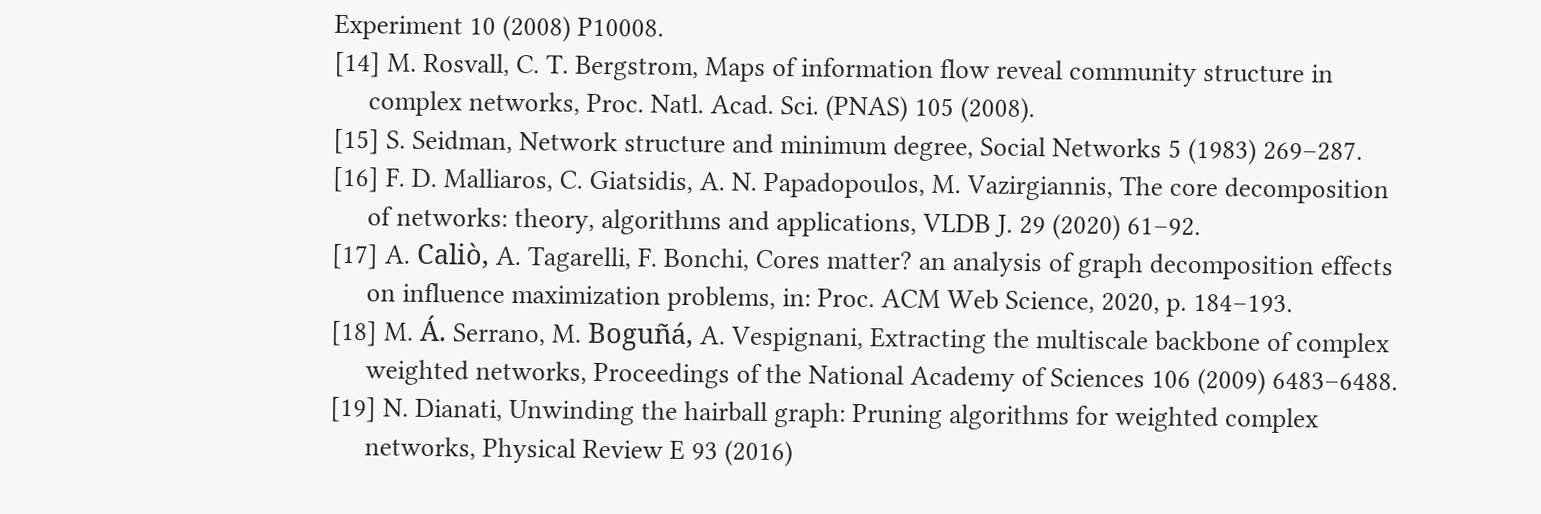Experiment 10 (2008) P10008.
[14] M. Rosvall, C. T. Bergstrom, Maps of information flow reveal community structure in
     complex networks, Proc. Natl. Acad. Sci. (PNAS) 105 (2008).
[15] S. Seidman, Network structure and minimum degree, Social Networks 5 (1983) 269–287.
[16] F. D. Malliaros, C. Giatsidis, A. N. Papadopoulos, M. Vazirgiannis, The core decomposition
     of networks: theory, algorithms and applications, VLDB J. 29 (2020) 61–92.
[17] A. Caliò, A. Tagarelli, F. Bonchi, Cores matter? an analysis of graph decomposition effects
     on influence maximization problems, in: Proc. ACM Web Science, 2020, p. 184–193.
[18] M. Á. Serrano, M. Boguñá, A. Vespignani, Extracting the multiscale backbone of complex
     weighted networks, Proceedings of the National Academy of Sciences 106 (2009) 6483–6488.
[19] N. Dianati, Unwinding the hairball graph: Pruning algorithms for weighted complex
     networks, Physical Review E 93 (2016)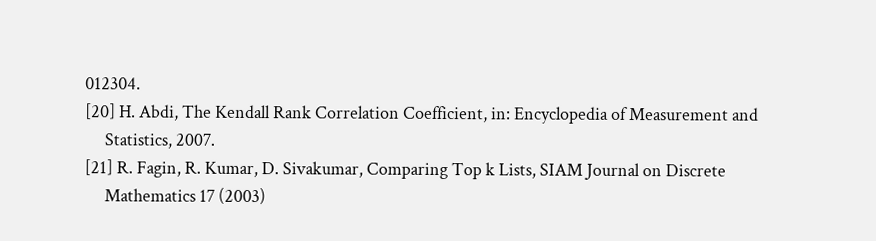012304.
[20] H. Abdi, The Kendall Rank Correlation Coefficient, in: Encyclopedia of Measurement and
     Statistics, 2007.
[21] R. Fagin, R. Kumar, D. Sivakumar, Comparing Top k Lists, SIAM Journal on Discrete
     Mathematics 17 (2003)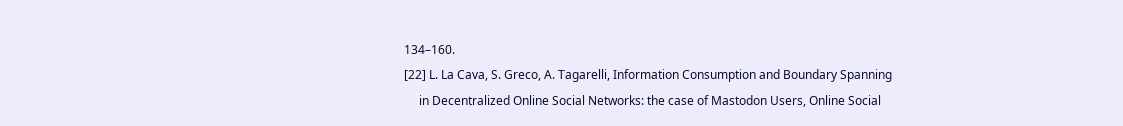134–160.
[22] L. La Cava, S. Greco, A. Tagarelli, Information Consumption and Boundary Spanning
     in Decentralized Online Social Networks: the case of Mastodon Users, Online Social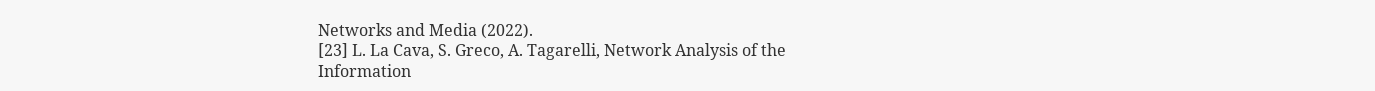Networks and Media (2022).
[23] L. La Cava, S. Greco, A. Tagarelli, Network Analysis of the Information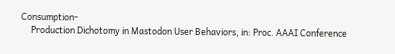Consumption-
     Production Dichotomy in Mastodon User Behaviors, in: Proc. AAAI Conference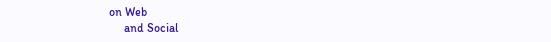on Web
     and Social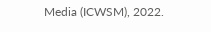Media (ICWSM), 2022.